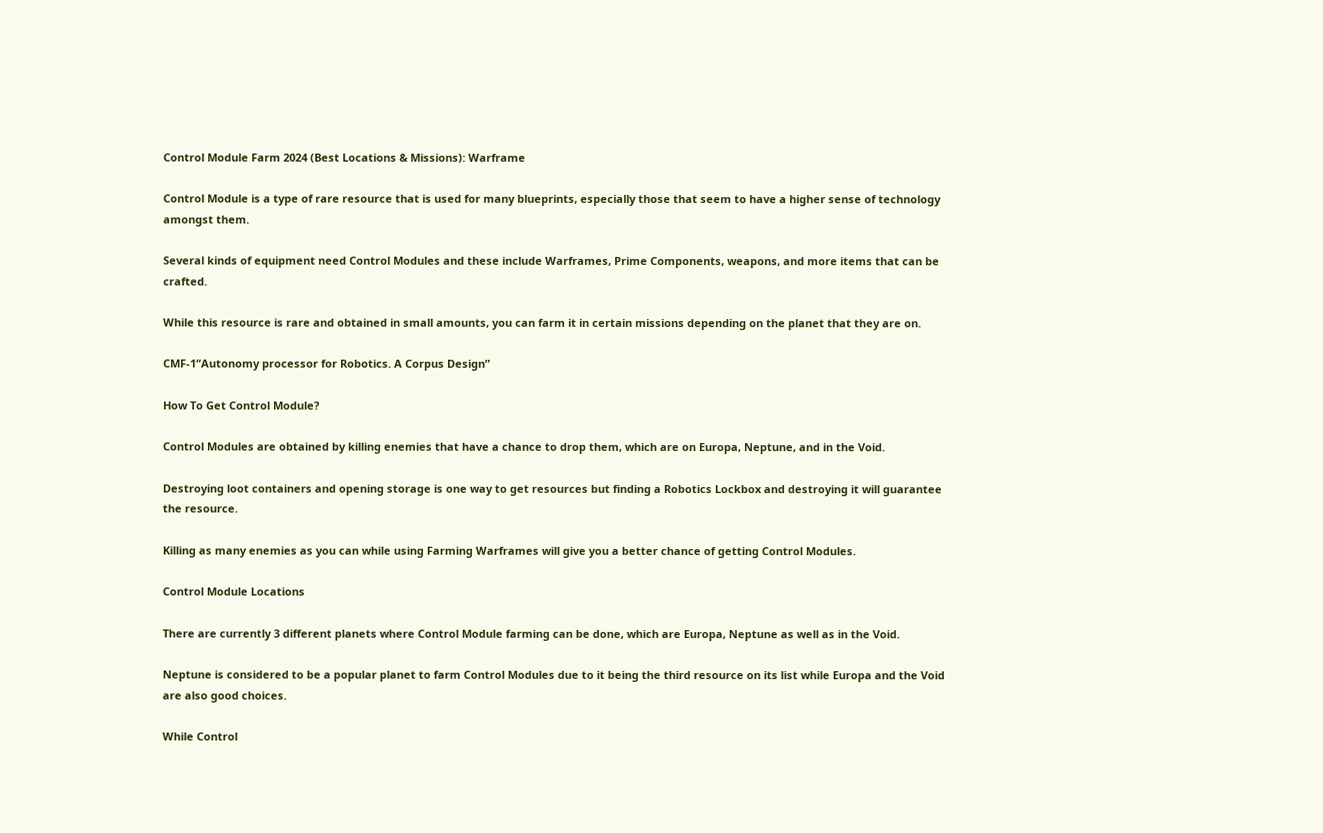Control Module Farm 2024 (Best Locations & Missions): Warframe

Control Module is a type of rare resource that is used for many blueprints, especially those that seem to have a higher sense of technology amongst them.

Several kinds of equipment need Control Modules and these include Warframes, Prime Components, weapons, and more items that can be crafted.

While this resource is rare and obtained in small amounts, you can farm it in certain missions depending on the planet that they are on.

CMF-1“Autonomy processor for Robotics. A Corpus Design”

How To Get Control Module?

Control Modules are obtained by killing enemies that have a chance to drop them, which are on Europa, Neptune, and in the Void.

Destroying loot containers and opening storage is one way to get resources but finding a Robotics Lockbox and destroying it will guarantee the resource.

Killing as many enemies as you can while using Farming Warframes will give you a better chance of getting Control Modules.

Control Module Locations

There are currently 3 different planets where Control Module farming can be done, which are Europa, Neptune as well as in the Void.

Neptune is considered to be a popular planet to farm Control Modules due to it being the third resource on its list while Europa and the Void are also good choices.

While Control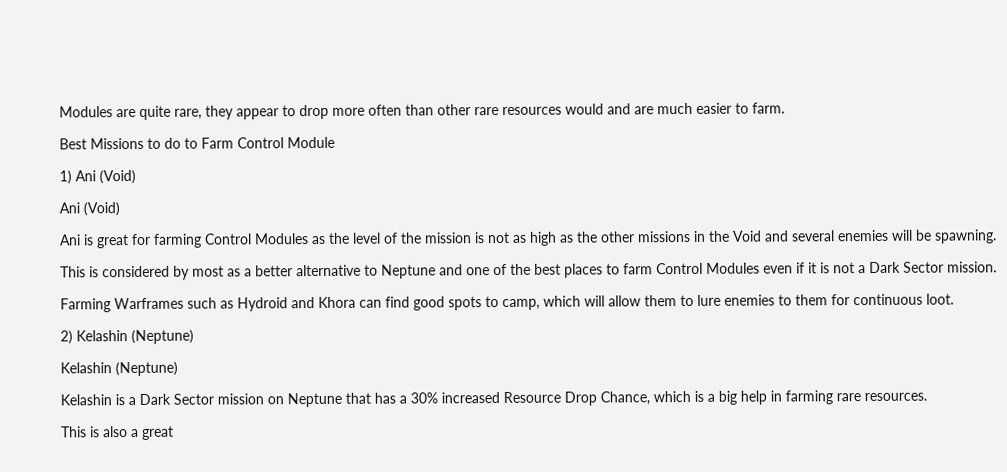Modules are quite rare, they appear to drop more often than other rare resources would and are much easier to farm.

Best Missions to do to Farm Control Module

1) Ani (Void)

Ani (Void)

Ani is great for farming Control Modules as the level of the mission is not as high as the other missions in the Void and several enemies will be spawning.

This is considered by most as a better alternative to Neptune and one of the best places to farm Control Modules even if it is not a Dark Sector mission.

Farming Warframes such as Hydroid and Khora can find good spots to camp, which will allow them to lure enemies to them for continuous loot.

2) Kelashin (Neptune)

Kelashin (Neptune)

Kelashin is a Dark Sector mission on Neptune that has a 30% increased Resource Drop Chance, which is a big help in farming rare resources.

This is also a great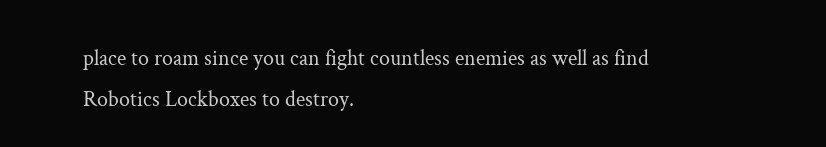place to roam since you can fight countless enemies as well as find Robotics Lockboxes to destroy.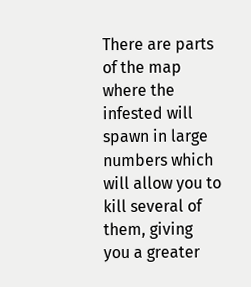There are parts of the map where the infested will spawn in large numbers which will allow you to kill several of them, giving you a greater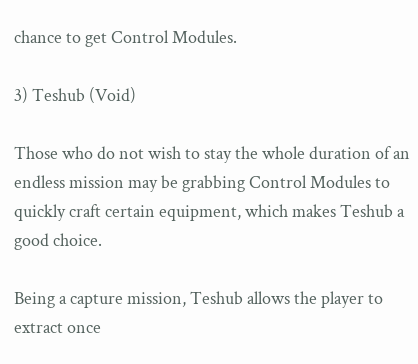chance to get Control Modules.

3) Teshub (Void)

Those who do not wish to stay the whole duration of an endless mission may be grabbing Control Modules to quickly craft certain equipment, which makes Teshub a good choice.

Being a capture mission, Teshub allows the player to extract once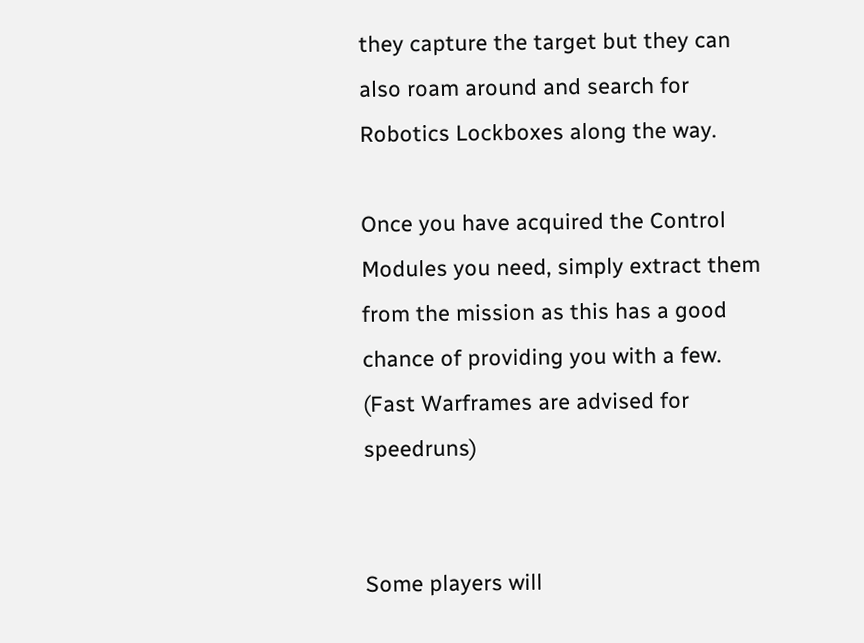they capture the target but they can also roam around and search for Robotics Lockboxes along the way.

Once you have acquired the Control Modules you need, simply extract them from the mission as this has a good chance of providing you with a few. (Fast Warframes are advised for speedruns)


Some players will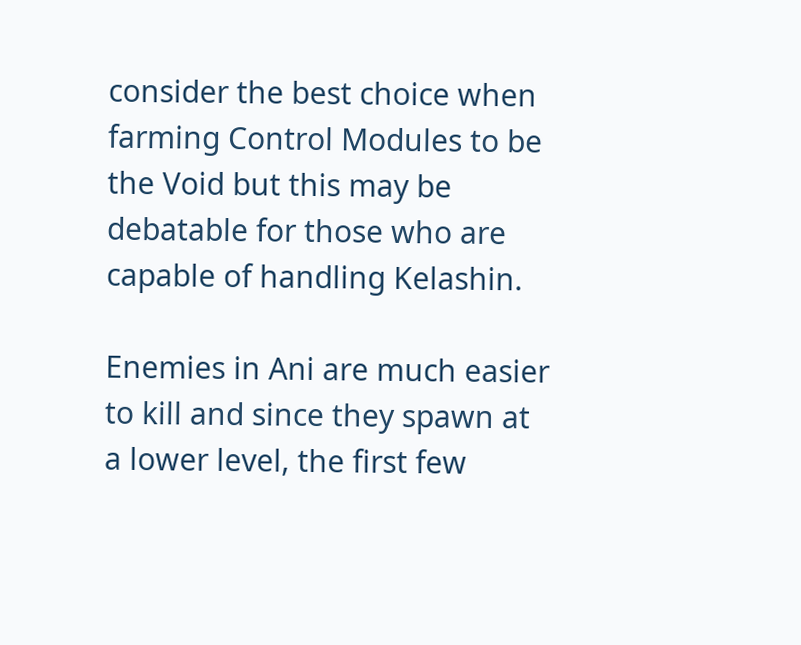consider the best choice when farming Control Modules to be the Void but this may be debatable for those who are capable of handling Kelashin.

Enemies in Ani are much easier to kill and since they spawn at a lower level, the first few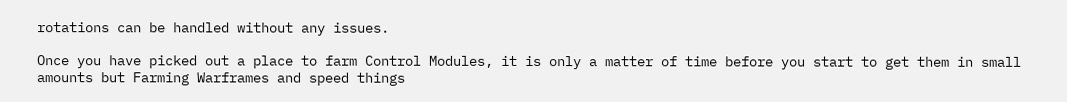rotations can be handled without any issues.

Once you have picked out a place to farm Control Modules, it is only a matter of time before you start to get them in small amounts but Farming Warframes and speed things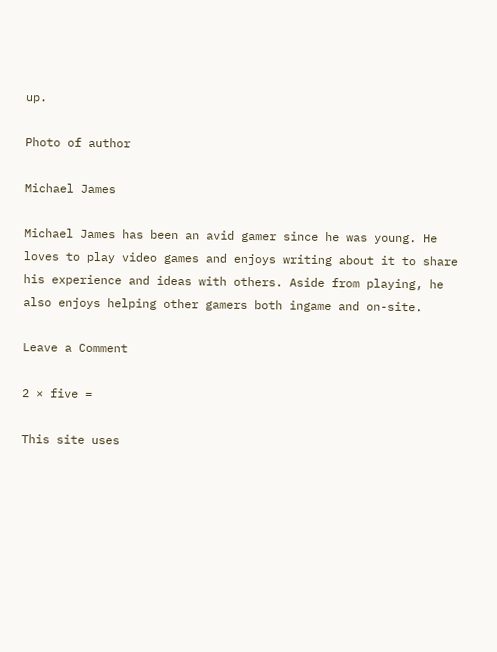up.

Photo of author

Michael James

Michael James has been an avid gamer since he was young. He loves to play video games and enjoys writing about it to share his experience and ideas with others. Aside from playing, he also enjoys helping other gamers both ingame and on-site.

Leave a Comment

2 × five =

This site uses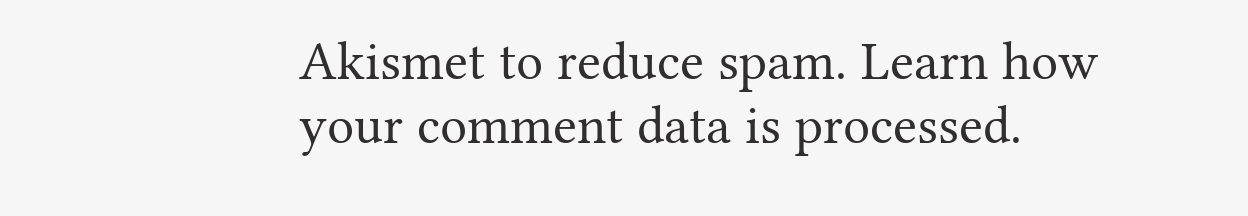Akismet to reduce spam. Learn how your comment data is processed.